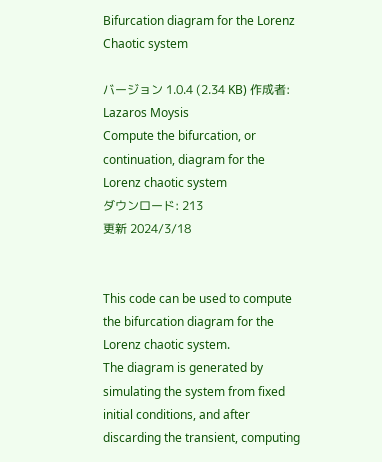Bifurcation diagram for the Lorenz Chaotic system

バージョン 1.0.4 (2.34 KB) 作成者: Lazaros Moysis
Compute the bifurcation, or continuation, diagram for the Lorenz chaotic system
ダウンロード: 213
更新 2024/3/18


This code can be used to compute the bifurcation diagram for the Lorenz chaotic system.
The diagram is generated by simulating the system from fixed initial conditions, and after discarding the transient, computing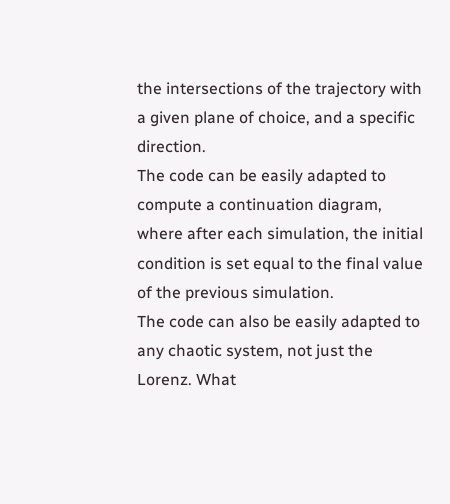the intersections of the trajectory with a given plane of choice, and a specific direction.
The code can be easily adapted to compute a continuation diagram, where after each simulation, the initial condition is set equal to the final value of the previous simulation.
The code can also be easily adapted to any chaotic system, not just the Lorenz. What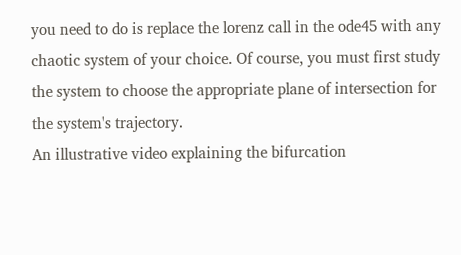you need to do is replace the lorenz call in the ode45 with any chaotic system of your choice. Of course, you must first study the system to choose the appropriate plane of intersection for the system's trajectory.
An illustrative video explaining the bifurcation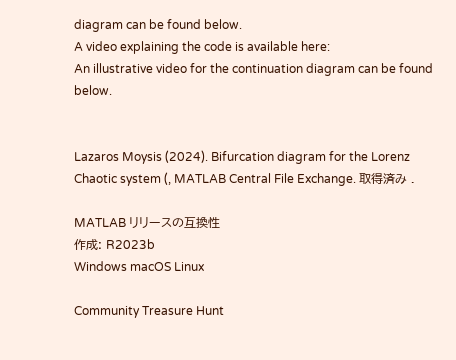diagram can be found below.
A video explaining the code is available here:
An illustrative video for the continuation diagram can be found below.


Lazaros Moysis (2024). Bifurcation diagram for the Lorenz Chaotic system (, MATLAB Central File Exchange. 取得済み .

MATLAB リリースの互換性
作成: R2023b
Windows macOS Linux

Community Treasure Hunt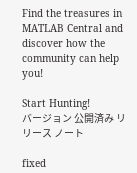Find the treasures in MATLAB Central and discover how the community can help you!

Start Hunting!
バージョン 公開済み リリース ノート

fixed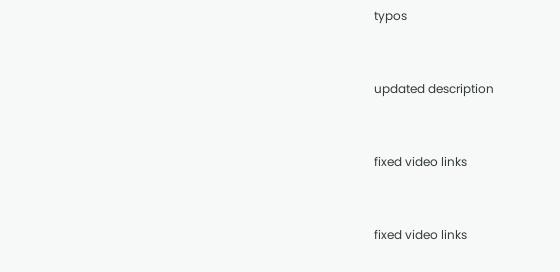typos


updated description


fixed video links


fixed video links